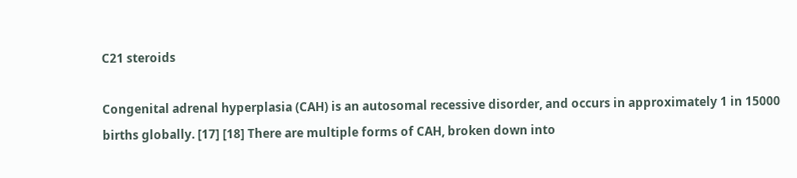C21 steroids

Congenital adrenal hyperplasia (CAH) is an autosomal recessive disorder, and occurs in approximately 1 in 15000 births globally. [17] [18] There are multiple forms of CAH, broken down into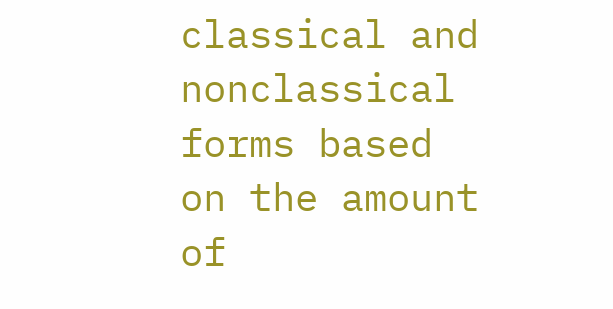classical and nonclassical forms based on the amount of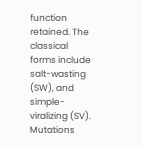function retained. The classical forms include salt-wasting (SW), and simple-viralizing (SV). Mutations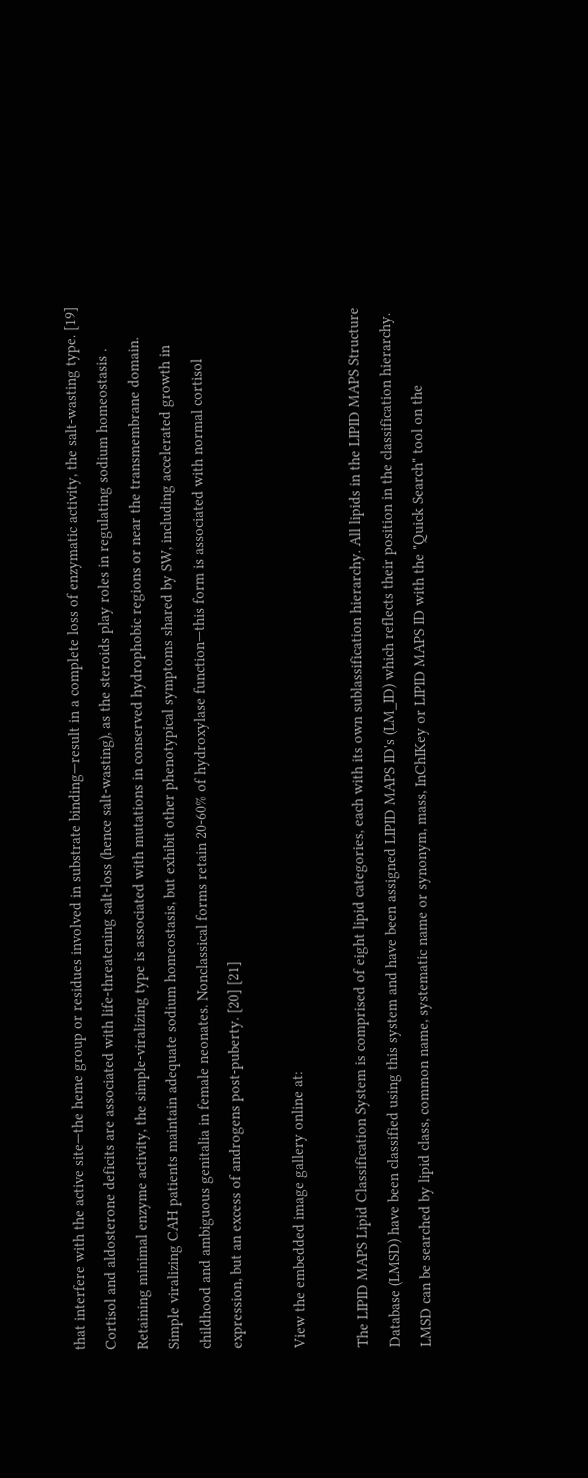that interfere with the active site—the heme group or residues involved in substrate binding—result in a complete loss of enzymatic activity, the salt-wasting type. [19] Cortisol and aldosterone deficits are associated with life-threatening salt-loss (hence salt-wasting), as the steroids play roles in regulating sodium homeostasis . Retaining minimal enzyme activity, the simple-viralizing type is associated with mutations in conserved hydrophobic regions or near the transmembrane domain. Simple viralizing CAH patients maintain adequate sodium homeostasis, but exhibit other phenotypical symptoms shared by SW, including accelerated growth in childhood and ambiguous genitalia in female neonates. Nonclassical forms retain 20-60% of hydroxylase function—this form is associated with normal cortisol expression, but an excess of androgens post-puberty. [20] [21]

View the embedded image gallery online at:

The LIPID MAPS Lipid Classification System is comprised of eight lipid categories, each with its own sublassification hierarchy. All lipids in the LIPID MAPS Structure Database (LMSD) have been classified using this system and have been assigned LIPID MAPS ID's (LM_ID) which reflects their position in the classification hierarchy. LMSD can be searched by lipid class, common name, systematic name or synonym, mass, InChIKey or LIPID MAPS ID with the "Quick Search" tool on the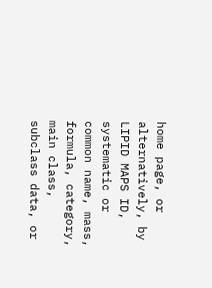home page, or alternatively, by LIPID MAPS ID, systematic or common name, mass, formula, category, main class, subclass data, or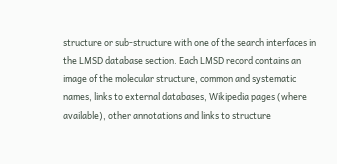structure or sub-structure with one of the search interfaces in the LMSD database section. Each LMSD record contains an image of the molecular structure, common and systematic names, links to external databases, Wikipedia pages (where available), other annotations and links to structure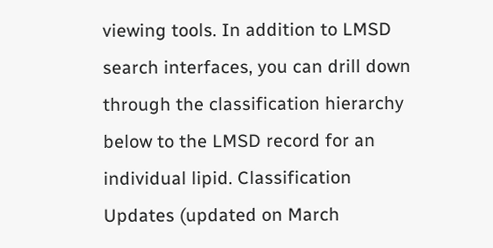viewing tools. In addition to LMSD search interfaces, you can drill down through the classification hierarchy below to the LMSD record for an individual lipid. Classification Updates (updated on March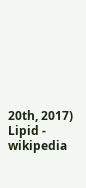20th, 2017)
Lipid - wikipedia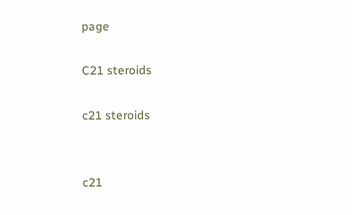page

C21 steroids

c21 steroids


c21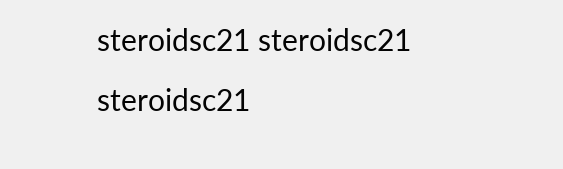steroidsc21 steroidsc21 steroidsc21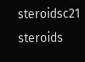steroidsc21 steroids